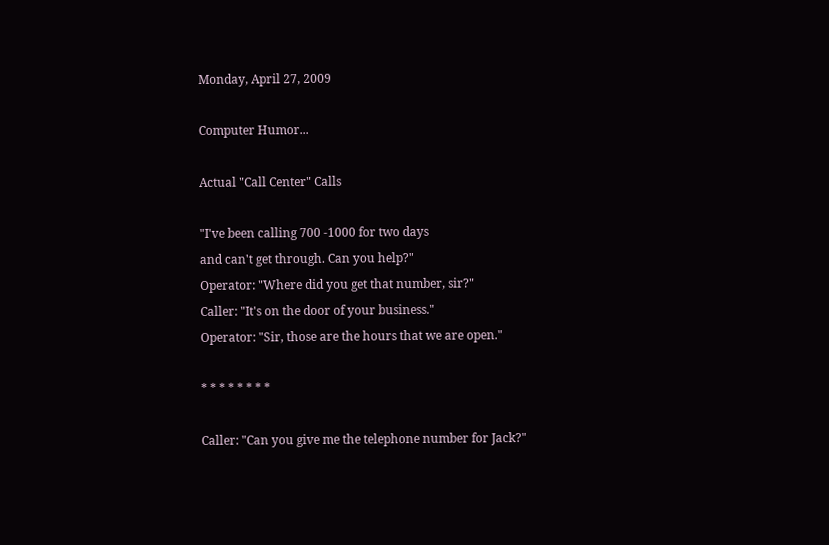Monday, April 27, 2009

Computer Humor...

Actual "Call Center" Calls

"I've been calling 700 -1000 for two days
and can't get through. Can you help?"
Operator: "Where did you get that number, sir?"
Caller: "It's on the door of your business."
Operator: "Sir, those are the hours that we are open."

* * * * * * * *

Caller: "Can you give me the telephone number for Jack?"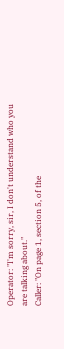Operator: "I'm sorry, sir, I don't understand who you
are talking about."
Caller: "On page 1, section 5, of the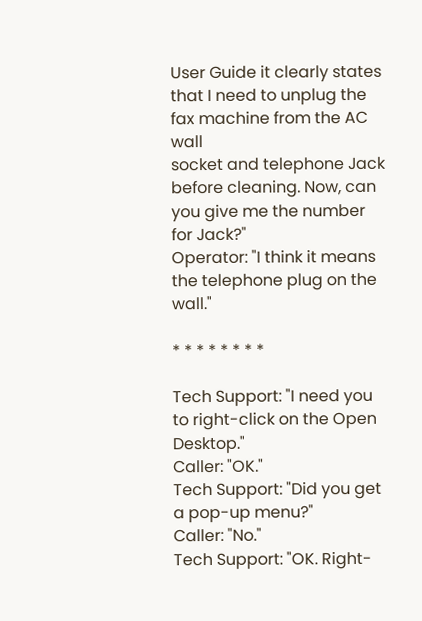User Guide it clearly states
that I need to unplug the fax machine from the AC wall
socket and telephone Jack before cleaning. Now, can
you give me the number for Jack?"
Operator: "I think it means the telephone plug on the wall."

* * * * * * * *

Tech Support: "I need you to right-click on the Open Desktop."
Caller: "OK."
Tech Support: "Did you get a pop-up menu?"
Caller: "No."
Tech Support: "OK. Right-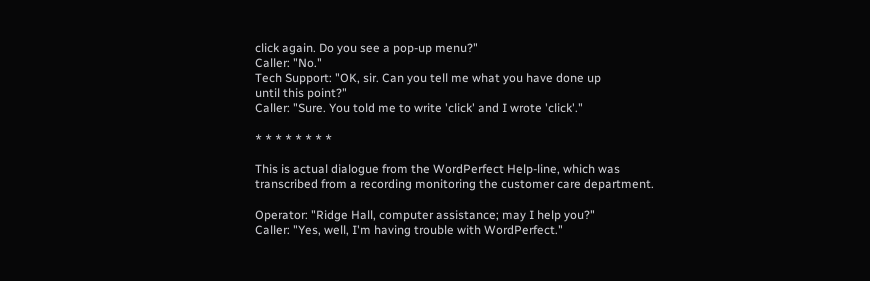click again. Do you see a pop-up menu?"
Caller: "No."
Tech Support: "OK, sir. Can you tell me what you have done up
until this point?"
Caller: "Sure. You told me to write 'click' and I wrote 'click'."

* * * * * * * *

This is actual dialogue from the WordPerfect Help-line, which was
transcribed from a recording monitoring the customer care department.

Operator: "Ridge Hall, computer assistance; may I help you?"
Caller: "Yes, well, I'm having trouble with WordPerfect."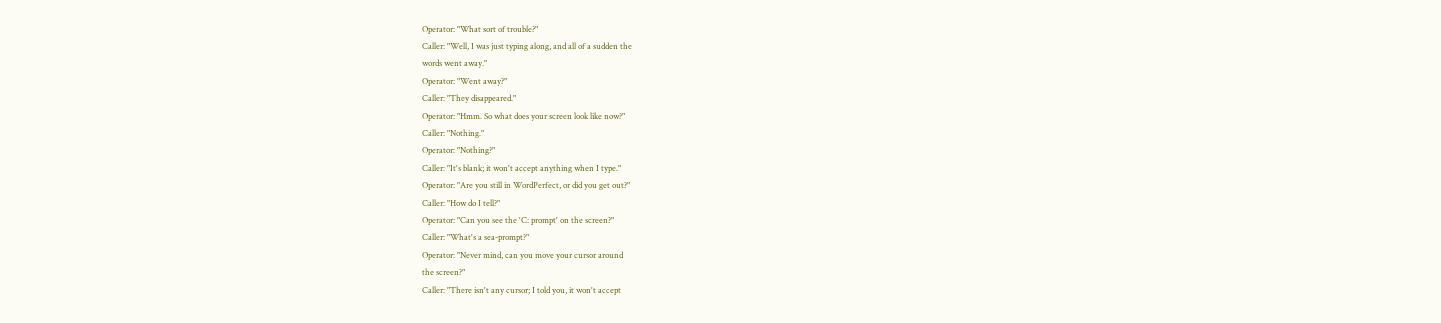Operator: "What sort of trouble?"
Caller: "Well, I was just typing along, and all of a sudden the
words went away."
Operator: "Went away?"
Caller: "They disappeared."
Operator: "Hmm. So what does your screen look like now?"
Caller: "Nothing."
Operator: "Nothing?"
Caller: "It's blank; it won't accept anything when I type."
Operator: "Are you still in WordPerfect, or did you get out?"
Caller: "How do I tell?"
Operator: "Can you see the 'C: prompt' on the screen?"
Caller: "What's a sea-prompt?"
Operator: "Never mind, can you move your cursor around
the screen?"
Caller: "There isn't any cursor; I told you, it won't accept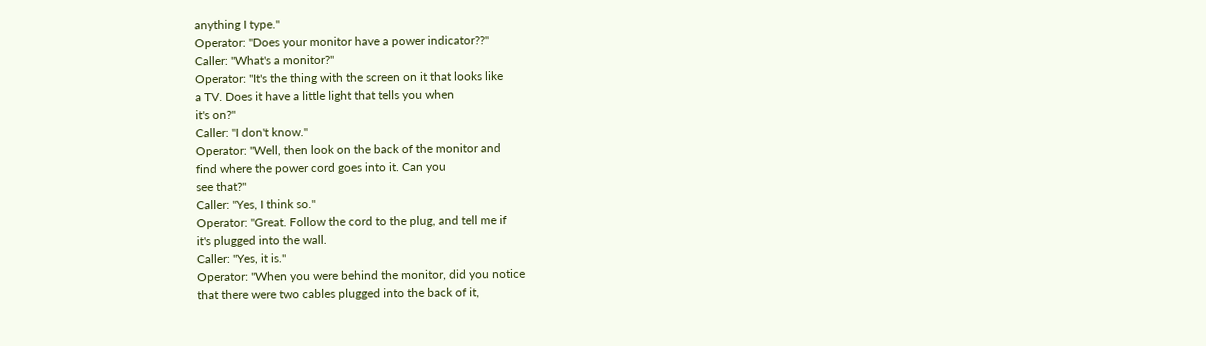anything I type."
Operator: "Does your monitor have a power indicator??"
Caller: "What's a monitor?"
Operator: "It's the thing with the screen on it that looks like
a TV. Does it have a little light that tells you when
it's on?"
Caller: "I don't know."
Operator: "Well, then look on the back of the monitor and
find where the power cord goes into it. Can you
see that?"
Caller: "Yes, I think so."
Operator: "Great. Follow the cord to the plug, and tell me if
it's plugged into the wall.
Caller: "Yes, it is."
Operator: "When you were behind the monitor, did you notice
that there were two cables plugged into the back of it,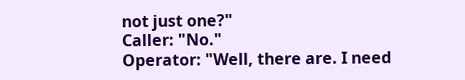not just one?"
Caller: "No."
Operator: "Well, there are. I need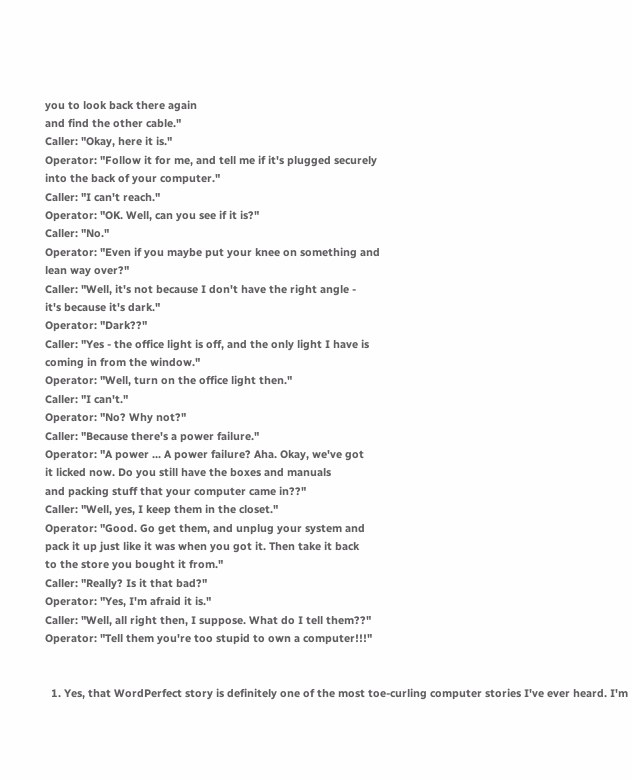you to look back there again
and find the other cable."
Caller: "Okay, here it is."
Operator: "Follow it for me, and tell me if it's plugged securely
into the back of your computer."
Caller: "I can't reach."
Operator: "OK. Well, can you see if it is?"
Caller: "No."
Operator: "Even if you maybe put your knee on something and
lean way over?"
Caller: "Well, it's not because I don't have the right angle -
it's because it's dark."
Operator: "Dark??"
Caller: "Yes - the office light is off, and the only light I have is
coming in from the window."
Operator: "Well, turn on the office light then."
Caller: "I can't."
Operator: "No? Why not?"
Caller: "Because there's a power failure."
Operator: "A power ... A power failure? Aha. Okay, we've got
it licked now. Do you still have the boxes and manuals
and packing stuff that your computer came in??"
Caller: "Well, yes, I keep them in the closet."
Operator: "Good. Go get them, and unplug your system and
pack it up just like it was when you got it. Then take it back
to the store you bought it from."
Caller: "Really? Is it that bad?"
Operator: "Yes, I'm afraid it is."
Caller: "Well, all right then, I suppose. What do I tell them??"
Operator: "Tell them you're too stupid to own a computer!!!"


  1. Yes, that WordPerfect story is definitely one of the most toe-curling computer stories I've ever heard. I'm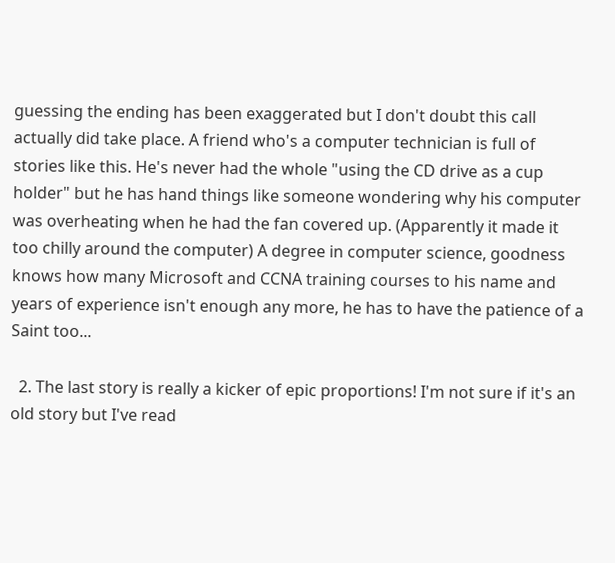guessing the ending has been exaggerated but I don't doubt this call actually did take place. A friend who's a computer technician is full of stories like this. He's never had the whole "using the CD drive as a cup holder" but he has hand things like someone wondering why his computer was overheating when he had the fan covered up. (Apparently it made it too chilly around the computer) A degree in computer science, goodness knows how many Microsoft and CCNA training courses to his name and years of experience isn't enough any more, he has to have the patience of a Saint too...

  2. The last story is really a kicker of epic proportions! I'm not sure if it's an old story but I've read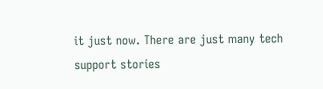it just now. There are just many tech support stories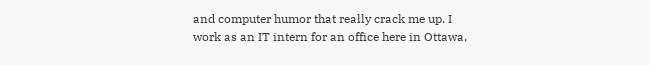and computer humor that really crack me up. I work as an IT intern for an office here in Ottawa,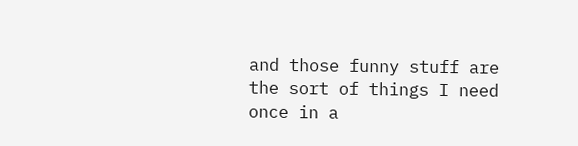and those funny stuff are the sort of things I need once in a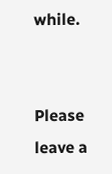while.


Please leave a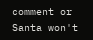comment or Santa won't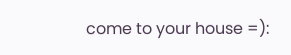come to your house =):